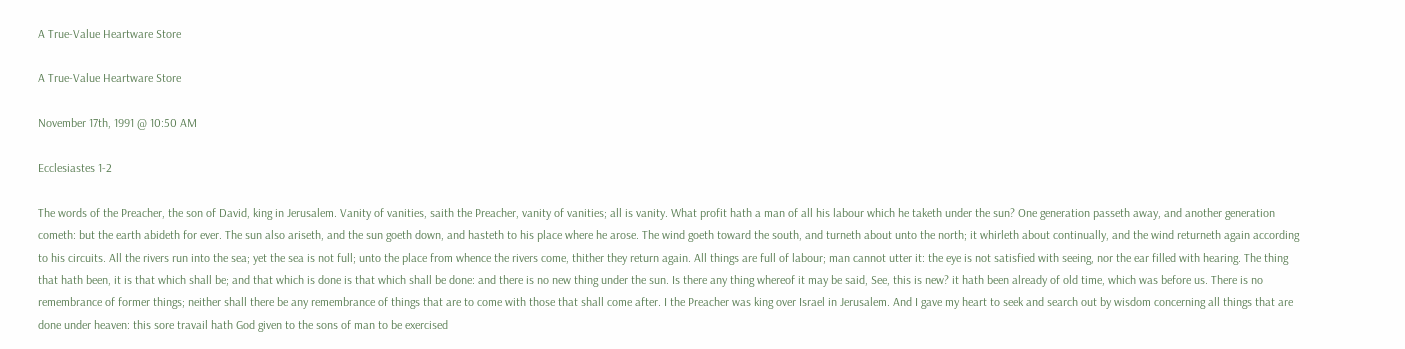A True-Value Heartware Store

A True-Value Heartware Store

November 17th, 1991 @ 10:50 AM

Ecclesiastes 1-2

The words of the Preacher, the son of David, king in Jerusalem. Vanity of vanities, saith the Preacher, vanity of vanities; all is vanity. What profit hath a man of all his labour which he taketh under the sun? One generation passeth away, and another generation cometh: but the earth abideth for ever. The sun also ariseth, and the sun goeth down, and hasteth to his place where he arose. The wind goeth toward the south, and turneth about unto the north; it whirleth about continually, and the wind returneth again according to his circuits. All the rivers run into the sea; yet the sea is not full; unto the place from whence the rivers come, thither they return again. All things are full of labour; man cannot utter it: the eye is not satisfied with seeing, nor the ear filled with hearing. The thing that hath been, it is that which shall be; and that which is done is that which shall be done: and there is no new thing under the sun. Is there any thing whereof it may be said, See, this is new? it hath been already of old time, which was before us. There is no remembrance of former things; neither shall there be any remembrance of things that are to come with those that shall come after. I the Preacher was king over Israel in Jerusalem. And I gave my heart to seek and search out by wisdom concerning all things that are done under heaven: this sore travail hath God given to the sons of man to be exercised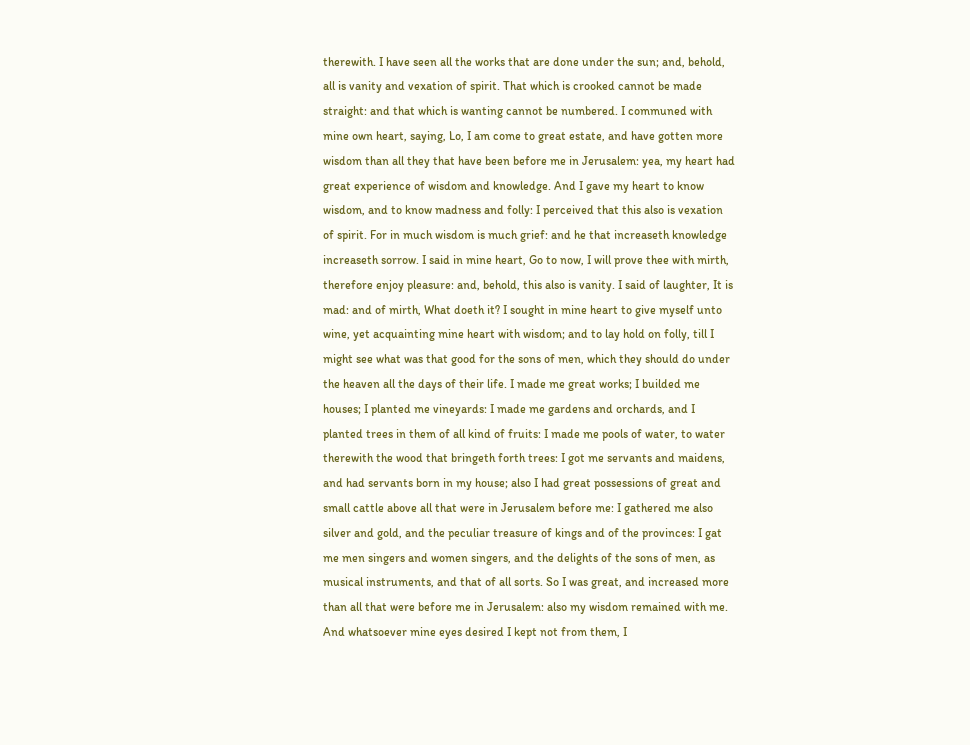therewith. I have seen all the works that are done under the sun; and, behold, all is vanity and vexation of spirit. That which is crooked cannot be made straight: and that which is wanting cannot be numbered. I communed with mine own heart, saying, Lo, I am come to great estate, and have gotten more wisdom than all they that have been before me in Jerusalem: yea, my heart had great experience of wisdom and knowledge. And I gave my heart to know wisdom, and to know madness and folly: I perceived that this also is vexation of spirit. For in much wisdom is much grief: and he that increaseth knowledge increaseth sorrow. I said in mine heart, Go to now, I will prove thee with mirth, therefore enjoy pleasure: and, behold, this also is vanity. I said of laughter, It is mad: and of mirth, What doeth it? I sought in mine heart to give myself unto wine, yet acquainting mine heart with wisdom; and to lay hold on folly, till I might see what was that good for the sons of men, which they should do under the heaven all the days of their life. I made me great works; I builded me houses; I planted me vineyards: I made me gardens and orchards, and I planted trees in them of all kind of fruits: I made me pools of water, to water therewith the wood that bringeth forth trees: I got me servants and maidens, and had servants born in my house; also I had great possessions of great and small cattle above all that were in Jerusalem before me: I gathered me also silver and gold, and the peculiar treasure of kings and of the provinces: I gat me men singers and women singers, and the delights of the sons of men, as musical instruments, and that of all sorts. So I was great, and increased more than all that were before me in Jerusalem: also my wisdom remained with me. And whatsoever mine eyes desired I kept not from them, I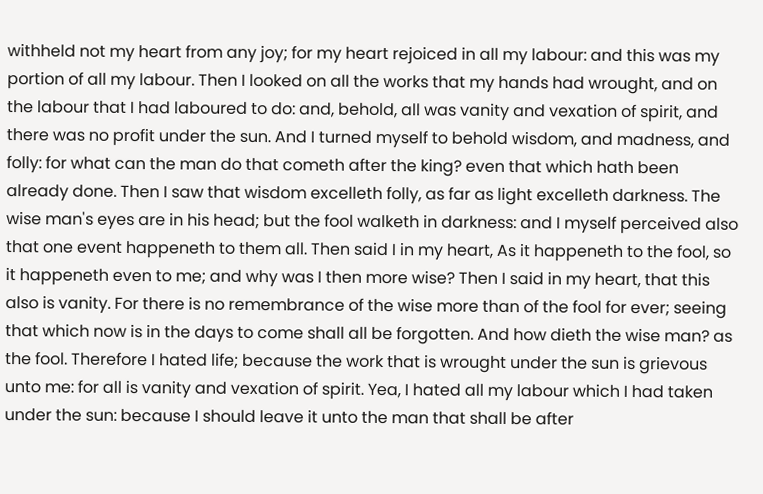withheld not my heart from any joy; for my heart rejoiced in all my labour: and this was my portion of all my labour. Then I looked on all the works that my hands had wrought, and on the labour that I had laboured to do: and, behold, all was vanity and vexation of spirit, and there was no profit under the sun. And I turned myself to behold wisdom, and madness, and folly: for what can the man do that cometh after the king? even that which hath been already done. Then I saw that wisdom excelleth folly, as far as light excelleth darkness. The wise man's eyes are in his head; but the fool walketh in darkness: and I myself perceived also that one event happeneth to them all. Then said I in my heart, As it happeneth to the fool, so it happeneth even to me; and why was I then more wise? Then I said in my heart, that this also is vanity. For there is no remembrance of the wise more than of the fool for ever; seeing that which now is in the days to come shall all be forgotten. And how dieth the wise man? as the fool. Therefore I hated life; because the work that is wrought under the sun is grievous unto me: for all is vanity and vexation of spirit. Yea, I hated all my labour which I had taken under the sun: because I should leave it unto the man that shall be after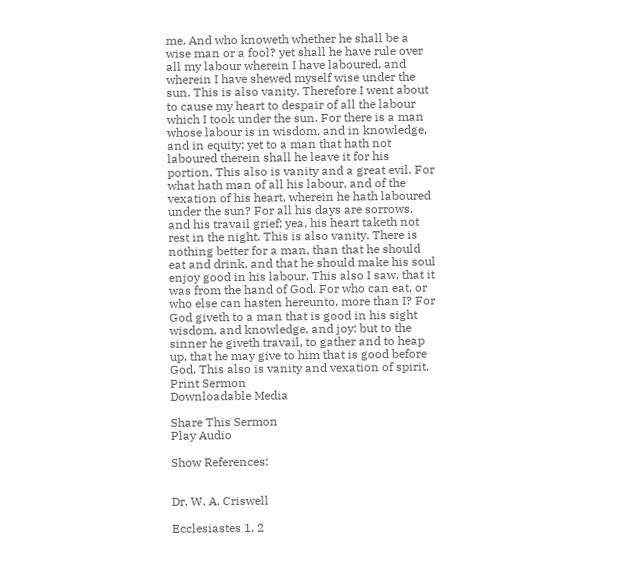me. And who knoweth whether he shall be a wise man or a fool? yet shall he have rule over all my labour wherein I have laboured, and wherein I have shewed myself wise under the sun. This is also vanity. Therefore I went about to cause my heart to despair of all the labour which I took under the sun. For there is a man whose labour is in wisdom, and in knowledge, and in equity; yet to a man that hath not laboured therein shall he leave it for his portion. This also is vanity and a great evil. For what hath man of all his labour, and of the vexation of his heart, wherein he hath laboured under the sun? For all his days are sorrows, and his travail grief; yea, his heart taketh not rest in the night. This is also vanity. There is nothing better for a man, than that he should eat and drink, and that he should make his soul enjoy good in his labour. This also I saw, that it was from the hand of God. For who can eat, or who else can hasten hereunto, more than I? For God giveth to a man that is good in his sight wisdom, and knowledge, and joy: but to the sinner he giveth travail, to gather and to heap up, that he may give to him that is good before God. This also is vanity and vexation of spirit.
Print Sermon
Downloadable Media

Share This Sermon
Play Audio

Show References:


Dr. W. A. Criswell

Ecclesiastes 1, 2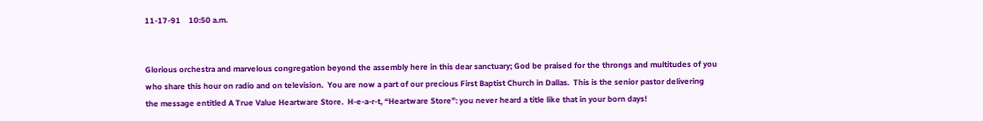11-17-91    10:50 a.m.


Glorious orchestra and marvelous congregation beyond the assembly here in this dear sanctuary; God be praised for the throngs and multitudes of you who share this hour on radio and on television.  You are now a part of our precious First Baptist Church in Dallas.  This is the senior pastor delivering the message entitled A True Value Heartware Store.  H-e-a-r-t, “Heartware Store”: you never heard a title like that in your born days!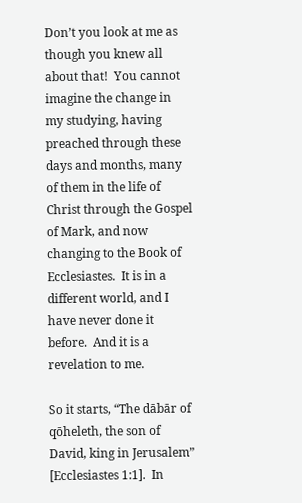Don’t you look at me as though you knew all about that!  You cannot imagine the change in my studying, having preached through these days and months, many of them in the life of Christ through the Gospel of Mark, and now changing to the Book of Ecclesiastes.  It is in a different world, and I have never done it before.  And it is a revelation to me.

So it starts, “The dābār of qōheleth, the son of David, king in Jerusalem” [Ecclesiastes 1:1].  In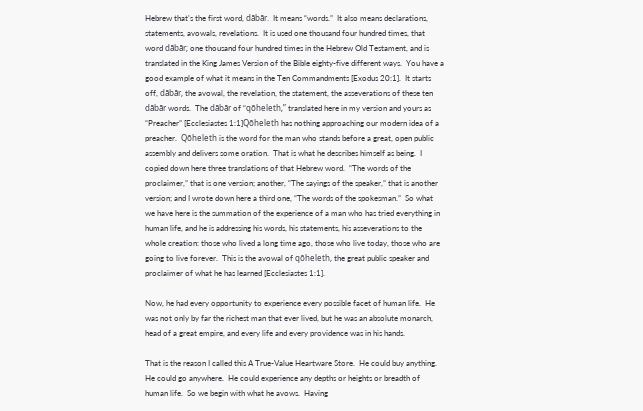Hebrew that’s the first word, dābār.  It means “words.”  It also means declarations, statements, avowals, revelations.  It is used one thousand four hundred times, that word dābār; one thousand four hundred times in the Hebrew Old Testament, and is translated in the King James Version of the Bible eighty-five different ways.  You have a good example of what it means in the Ten Commandments [Exodus 20:1].  It starts off, dābār, the avowal, the revelation, the statement, the asseverations of these ten dābār words.  The dābār of “qōheleth,” translated here in my version and yours as “Preacher” [Ecclesiastes 1:1]Qōheleth has nothing approaching our modern idea of a preacher.  Qōheleth is the word for the man who stands before a great, open public assembly and delivers some oration.  That is what he describes himself as being.  I copied down here three translations of that Hebrew word.  “The words of the proclaimer,” that is one version; another, “The sayings of the speaker,” that is another version; and I wrote down here a third one, “The words of the spokesman.”  So what we have here is the summation of the experience of a man who has tried everything in human life, and he is addressing his words, his statements, his asseverations to the whole creation: those who lived a long time ago, those who live today, those who are going to live forever.  This is the avowal of qōheleth, the great public speaker and proclaimer of what he has learned [Ecclesiastes 1:1].

Now, he had every opportunity to experience every possible facet of human life.  He was not only by far the richest man that ever lived, but he was an absolute monarch, head of a great empire, and every life and every providence was in his hands.

That is the reason I called this A True-Value Heartware Store.  He could buy anything.  He could go anywhere.  He could experience any depths or heights or breadth of human life.  So we begin with what he avows.  Having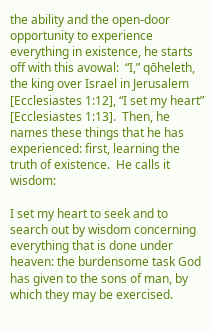the ability and the open-door opportunity to experience everything in existence, he starts off with this avowal:  “I,” qōheleth, the king over Israel in Jerusalem [Ecclesiastes 1:12], “I set my heart” [Ecclesiastes 1:13].  Then, he names these things that he has experienced: first, learning the truth of existence.  He calls it wisdom:

I set my heart to seek and to search out by wisdom concerning everything that is done under heaven: the burdensome task God has given to the sons of man, by which they may be exercised.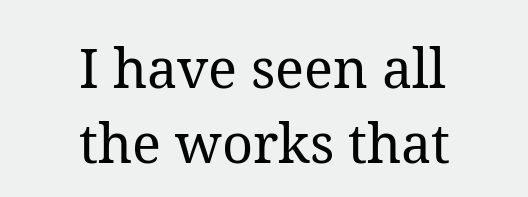I have seen all the works that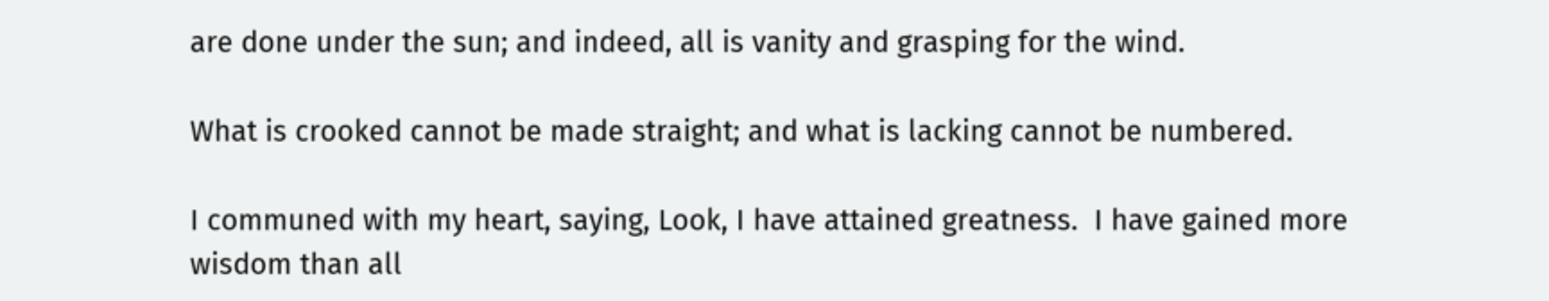are done under the sun; and indeed, all is vanity and grasping for the wind.

What is crooked cannot be made straight; and what is lacking cannot be numbered.

I communed with my heart, saying, Look, I have attained greatness.  I have gained more wisdom than all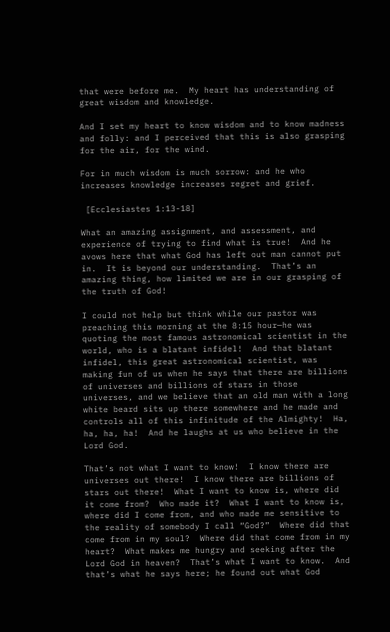that were before me.  My heart has understanding of great wisdom and knowledge.

And I set my heart to know wisdom and to know madness and folly: and I perceived that this is also grasping for the air, for the wind.

For in much wisdom is much sorrow: and he who increases knowledge increases regret and grief.

 [Ecclesiastes 1:13-18]

What an amazing assignment, and assessment, and experience of trying to find what is true!  And he avows here that what God has left out man cannot put in.  It is beyond our understanding.  That’s an amazing thing, how limited we are in our grasping of the truth of God!

I could not help but think while our pastor was preaching this morning at the 8:15 hour—he was quoting the most famous astronomical scientist in the world, who is a blatant infidel!  And that blatant infidel, this great astronomical scientist, was making fun of us when he says that there are billions of universes and billions of stars in those universes, and we believe that an old man with a long white beard sits up there somewhere and he made and controls all of this infinitude of the Almighty!  Ha, ha, ha, ha!  And he laughs at us who believe in the Lord God.

That’s not what I want to know!  I know there are universes out there!  I know there are billions of stars out there!  What I want to know is, where did it come from?  Who made it?  What I want to know is, where did I come from, and who made me sensitive to the reality of somebody I call “God?”  Where did that come from in my soul?  Where did that come from in my heart?  What makes me hungry and seeking after the Lord God in heaven?  That’s what I want to know.  And that’s what he says here; he found out what God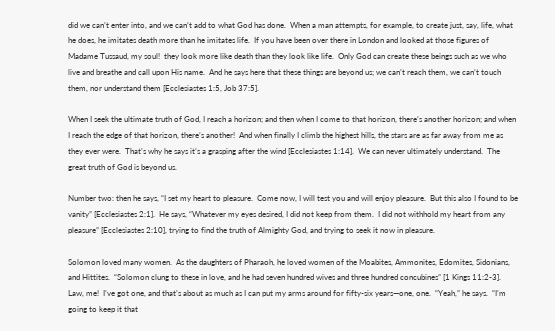did we can’t enter into, and we can’t add to what God has done.  When a man attempts, for example, to create just, say, life, what he does, he imitates death more than he imitates life.  If you have been over there in London and looked at those figures of Madame Tussaud, my soul!  they look more like death than they look like life.  Only God can create these beings such as we who live and breathe and call upon His name.  And he says here that these things are beyond us; we can’t reach them, we can’t touch them, nor understand them [Ecclesiastes 1:5, Job 37:5].

When I seek the ultimate truth of God, I reach a horizon; and then when I come to that horizon, there’s another horizon; and when I reach the edge of that horizon, there’s another!  And when finally I climb the highest hills, the stars are as far away from me as they ever were.  That’s why he says it’s a grasping after the wind [Ecclesiastes 1:14].  We can never ultimately understand.  The great truth of God is beyond us.

Number two: then he says, “I set my heart to pleasure.  Come now, I will test you and will enjoy pleasure.  But this also I found to be vanity” [Ecclesiastes 2:1].  He says, “Whatever my eyes desired, I did not keep from them.  I did not withhold my heart from any pleasure” [Ecclesiastes 2:10], trying to find the truth of Almighty God, and trying to seek it now in pleasure.

Solomon loved many women.  As the daughters of Pharaoh, he loved women of the Moabites, Ammonites, Edomites, Sidonians, and Hittites.  “Solomon clung to these in love, and he had seven hundred wives and three hundred concubines” [1 Kings 11:2-3].  Law, me!  I’ve got one, and that’s about as much as I can put my arms around for fifty-six years—one, one.  “Yeah,” he says.  “I’m going to keep it that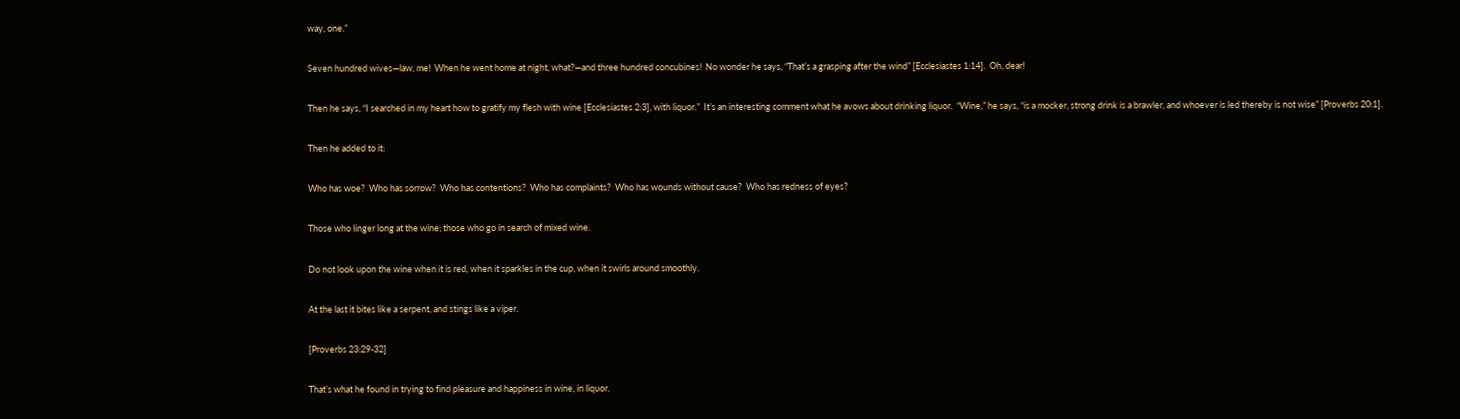way, one.”

Seven hundred wives—law, me!  When he went home at night, what?—and three hundred concubines!  No wonder he says, “That’s a grasping after the wind” [Ecclesiastes 1:14].  Oh, dear!

Then he says, “I searched in my heart how to gratify my flesh with wine [Ecclesiastes 2:3], with liquor.”  It’s an interesting comment what he avows about drinking liquor.  “Wine,” he says, “is a mocker, strong drink is a brawler, and whoever is led thereby is not wise” [Proverbs 20:1].

Then he added to it:

Who has woe?  Who has sorrow?  Who has contentions?  Who has complaints?  Who has wounds without cause?  Who has redness of eyes?

Those who linger long at the wine; those who go in search of mixed wine.

Do not look upon the wine when it is red, when it sparkles in the cup, when it swirls around smoothly.

At the last it bites like a serpent, and stings like a viper.

[Proverbs 23:29-32]

That’s what he found in trying to find pleasure and happiness in wine, in liquor.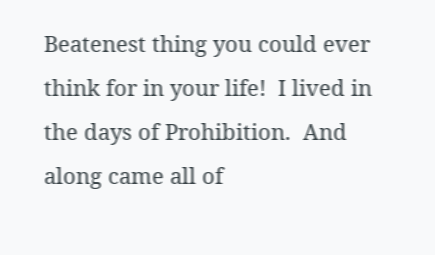Beatenest thing you could ever think for in your life!  I lived in the days of Prohibition.  And along came all of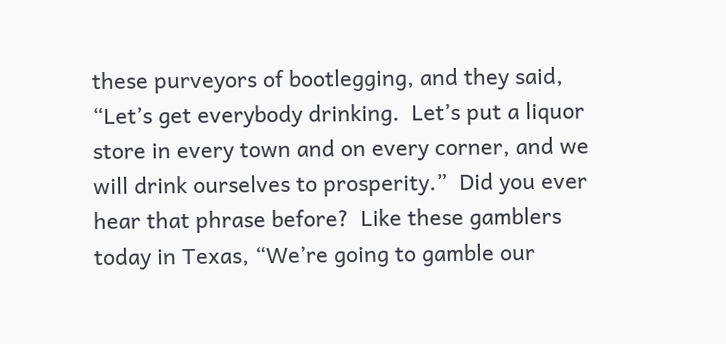these purveyors of bootlegging, and they said, “Let’s get everybody drinking.  Let’s put a liquor store in every town and on every corner, and we will drink ourselves to prosperity.”  Did you ever hear that phrase before?  Like these gamblers today in Texas, “We’re going to gamble our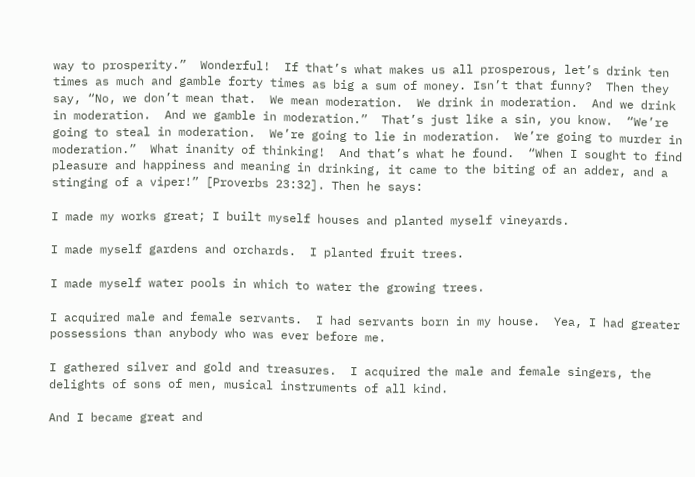way to prosperity.”  Wonderful!  If that’s what makes us all prosperous, let’s drink ten times as much and gamble forty times as big a sum of money. Isn’t that funny?  Then they say, “No, we don’t mean that.  We mean moderation.  We drink in moderation.  And we drink in moderation.  And we gamble in moderation.”  That’s just like a sin, you know.  “We’re going to steal in moderation.  We’re going to lie in moderation.  We’re going to murder in moderation.”  What inanity of thinking!  And that’s what he found.  “When I sought to find pleasure and happiness and meaning in drinking, it came to the biting of an adder, and a stinging of a viper!” [Proverbs 23:32]. Then he says:

I made my works great; I built myself houses and planted myself vineyards.

I made myself gardens and orchards.  I planted fruit trees.

I made myself water pools in which to water the growing trees.

I acquired male and female servants.  I had servants born in my house.  Yea, I had greater possessions than anybody who was ever before me.

I gathered silver and gold and treasures.  I acquired the male and female singers, the delights of sons of men, musical instruments of all kind.

And I became great and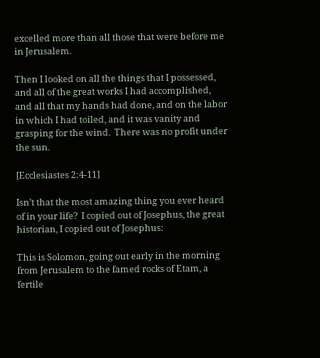excelled more than all those that were before me in Jerusalem.

Then I looked on all the things that I possessed, and all of the great works I had accomplished, and all that my hands had done, and on the labor in which I had toiled, and it was vanity and grasping for the wind.  There was no profit under the sun.

[Ecclesiastes 2:4-11]

Isn’t that the most amazing thing you ever heard of in your life?  I copied out of Josephus, the great historian, I copied out of Josephus:

This is Solomon, going out early in the morning from Jerusalem to the famed rocks of Etam, a fertile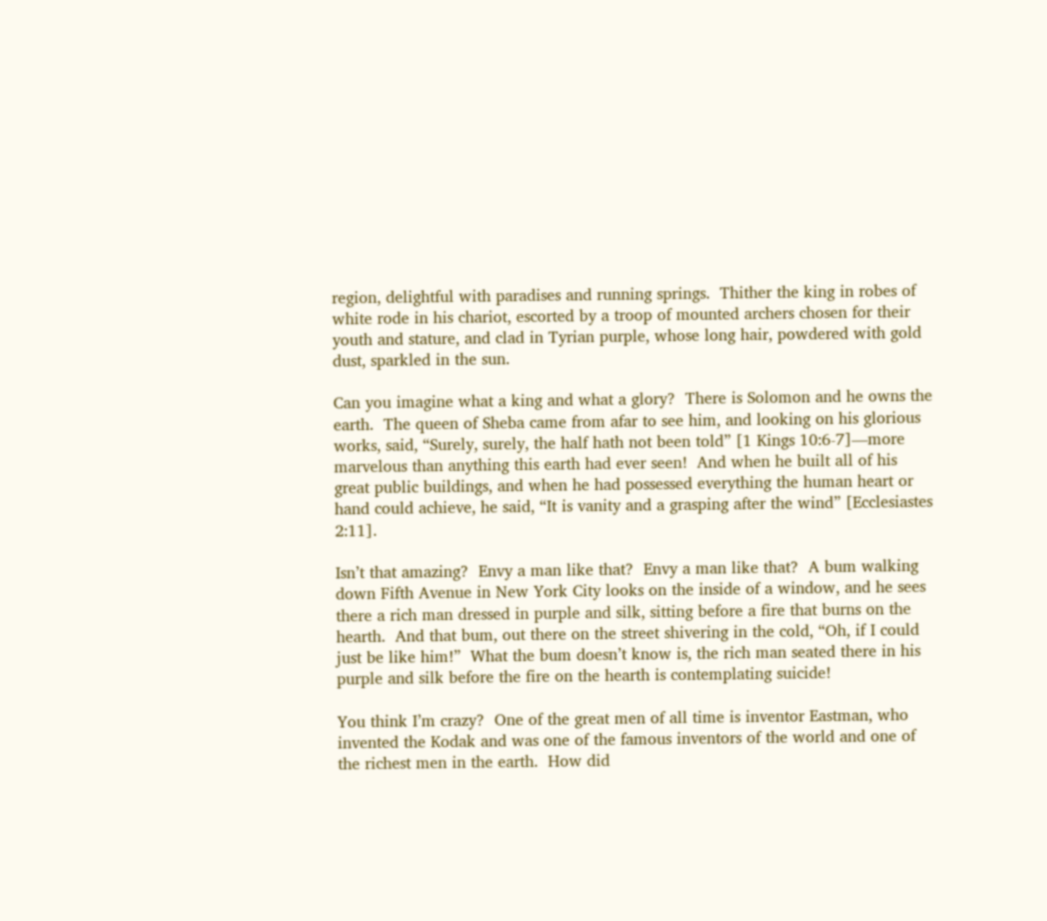region, delightful with paradises and running springs.  Thither the king in robes of white rode in his chariot, escorted by a troop of mounted archers chosen for their youth and stature, and clad in Tyrian purple, whose long hair, powdered with gold dust, sparkled in the sun.

Can you imagine what a king and what a glory?  There is Solomon and he owns the earth.  The queen of Sheba came from afar to see him, and looking on his glorious works, said, “Surely, surely, the half hath not been told” [1 Kings 10:6-7]—more marvelous than anything this earth had ever seen!  And when he built all of his great public buildings, and when he had possessed everything the human heart or hand could achieve, he said, “It is vanity and a grasping after the wind” [Ecclesiastes 2:11].

Isn’t that amazing?  Envy a man like that?  Envy a man like that?  A bum walking down Fifth Avenue in New York City looks on the inside of a window, and he sees there a rich man dressed in purple and silk, sitting before a fire that burns on the hearth.  And that bum, out there on the street shivering in the cold, “Oh, if I could just be like him!”  What the bum doesn’t know is, the rich man seated there in his purple and silk before the fire on the hearth is contemplating suicide!

You think I’m crazy?  One of the great men of all time is inventor Eastman, who invented the Kodak and was one of the famous inventors of the world and one of the richest men in the earth.  How did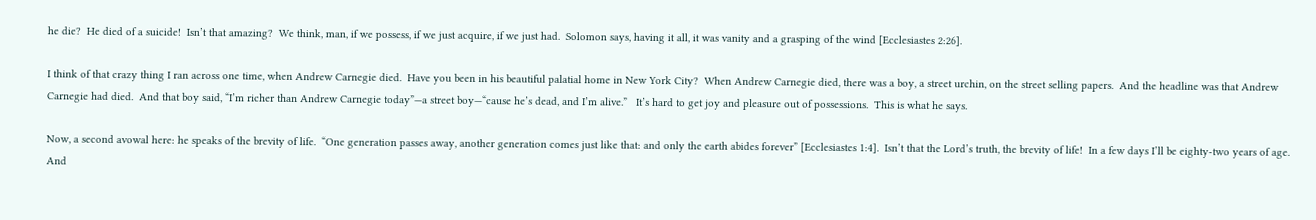he die?  He died of a suicide!  Isn’t that amazing?  We think, man, if we possess, if we just acquire, if we just had.  Solomon says, having it all, it was vanity and a grasping of the wind [Ecclesiastes 2:26].

I think of that crazy thing I ran across one time, when Andrew Carnegie died.  Have you been in his beautiful palatial home in New York City?  When Andrew Carnegie died, there was a boy, a street urchin, on the street selling papers.  And the headline was that Andrew Carnegie had died.  And that boy said, “I’m richer than Andrew Carnegie today”—a street boy—“cause he’s dead, and I’m alive.”   It’s hard to get joy and pleasure out of possessions.  This is what he says.

Now, a second avowal here: he speaks of the brevity of life.  “One generation passes away, another generation comes just like that: and only the earth abides forever” [Ecclesiastes 1:4].  Isn’t that the Lord’s truth, the brevity of life!  In a few days I’ll be eighty-two years of age.  And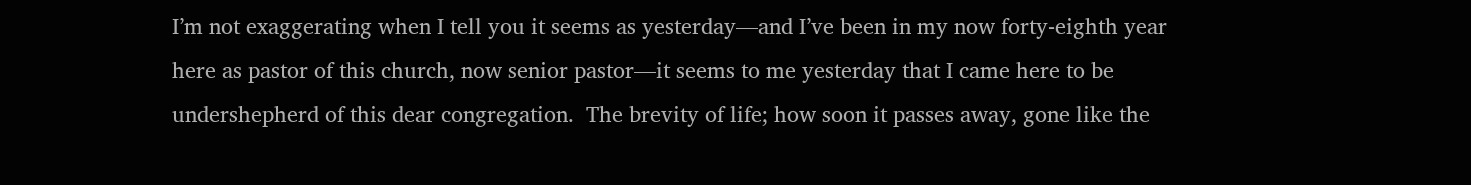I’m not exaggerating when I tell you it seems as yesterday—and I’ve been in my now forty-eighth year here as pastor of this church, now senior pastor—it seems to me yesterday that I came here to be undershepherd of this dear congregation.  The brevity of life; how soon it passes away, gone like the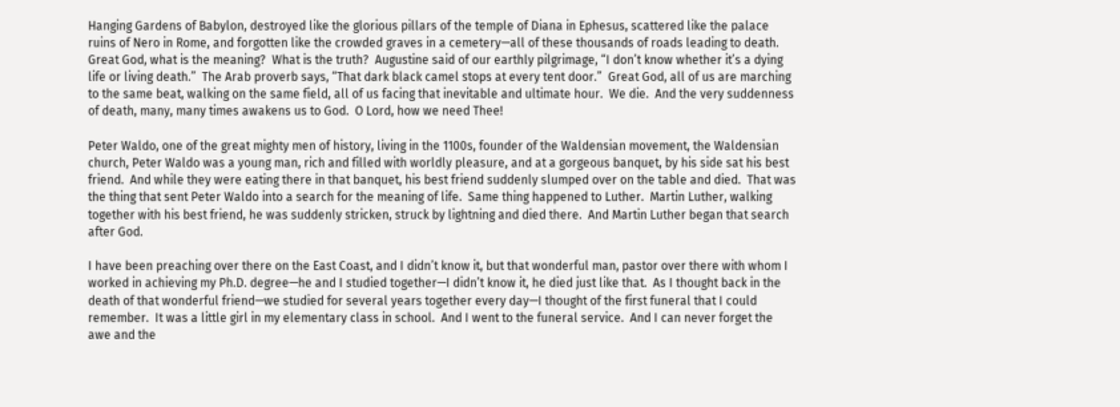Hanging Gardens of Babylon, destroyed like the glorious pillars of the temple of Diana in Ephesus, scattered like the palace ruins of Nero in Rome, and forgotten like the crowded graves in a cemetery—all of these thousands of roads leading to death.  Great God, what is the meaning?  What is the truth?  Augustine said of our earthly pilgrimage, “I don’t know whether it’s a dying life or living death.”  The Arab proverb says, “That dark black camel stops at every tent door.”  Great God, all of us are marching to the same beat, walking on the same field, all of us facing that inevitable and ultimate hour.  We die.  And the very suddenness of death, many, many times awakens us to God.  O Lord, how we need Thee!

Peter Waldo, one of the great mighty men of history, living in the 1100s, founder of the Waldensian movement, the Waldensian church, Peter Waldo was a young man, rich and filled with worldly pleasure, and at a gorgeous banquet, by his side sat his best friend.  And while they were eating there in that banquet, his best friend suddenly slumped over on the table and died.  That was the thing that sent Peter Waldo into a search for the meaning of life.  Same thing happened to Luther.  Martin Luther, walking together with his best friend, he was suddenly stricken, struck by lightning and died there.  And Martin Luther began that search after God.

I have been preaching over there on the East Coast, and I didn’t know it, but that wonderful man, pastor over there with whom I worked in achieving my Ph.D. degree—he and I studied together—I didn’t know it, he died just like that.  As I thought back in the death of that wonderful friend—we studied for several years together every day—I thought of the first funeral that I could remember.  It was a little girl in my elementary class in school.  And I went to the funeral service.  And I can never forget the awe and the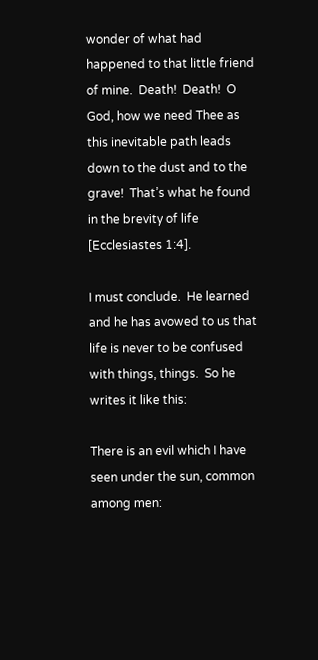wonder of what had happened to that little friend of mine.  Death!  Death!  O God, how we need Thee as this inevitable path leads down to the dust and to the grave!  That’s what he found in the brevity of life [Ecclesiastes 1:4].

I must conclude.  He learned and he has avowed to us that life is never to be confused with things, things.  So he writes it like this:

There is an evil which I have seen under the sun, common among men: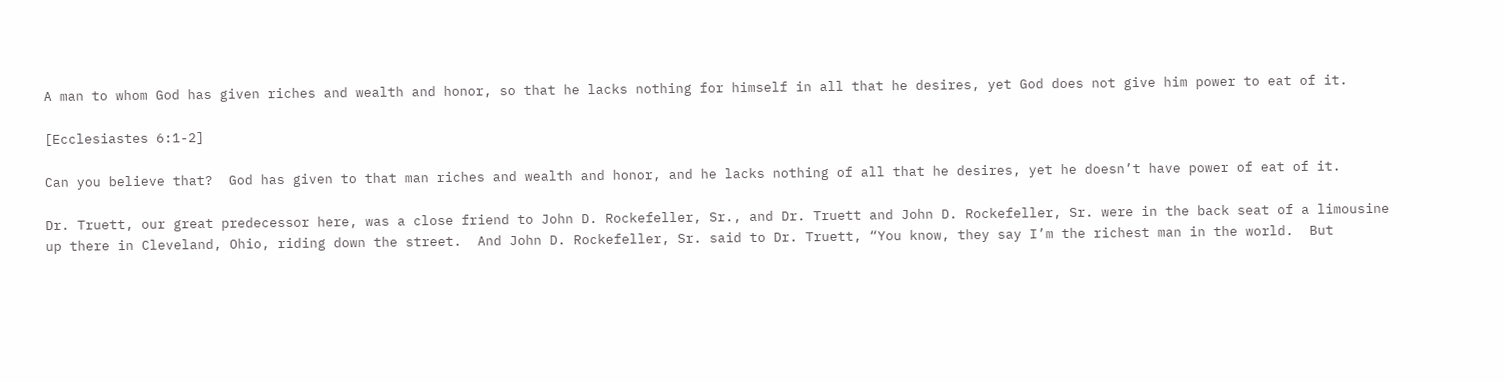A man to whom God has given riches and wealth and honor, so that he lacks nothing for himself in all that he desires, yet God does not give him power to eat of it.

[Ecclesiastes 6:1-2]

Can you believe that?  God has given to that man riches and wealth and honor, and he lacks nothing of all that he desires, yet he doesn’t have power of eat of it.

Dr. Truett, our great predecessor here, was a close friend to John D. Rockefeller, Sr., and Dr. Truett and John D. Rockefeller, Sr. were in the back seat of a limousine up there in Cleveland, Ohio, riding down the street.  And John D. Rockefeller, Sr. said to Dr. Truett, “You know, they say I’m the richest man in the world.  But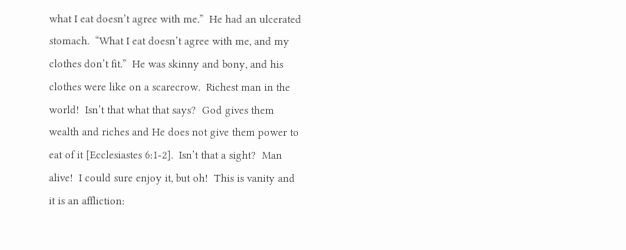what I eat doesn’t agree with me.”  He had an ulcerated stomach.  “What I eat doesn’t agree with me, and my clothes don’t fit.”  He was skinny and bony, and his clothes were like on a scarecrow.  Richest man in the world!  Isn’t that what that says?  God gives them wealth and riches and He does not give them power to eat of it [Ecclesiastes 6:1-2].  Isn’t that a sight?  Man alive!  I could sure enjoy it, but oh!  This is vanity and it is an affliction: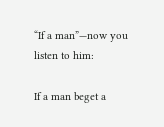“If a man”—now you listen to him:

If a man beget a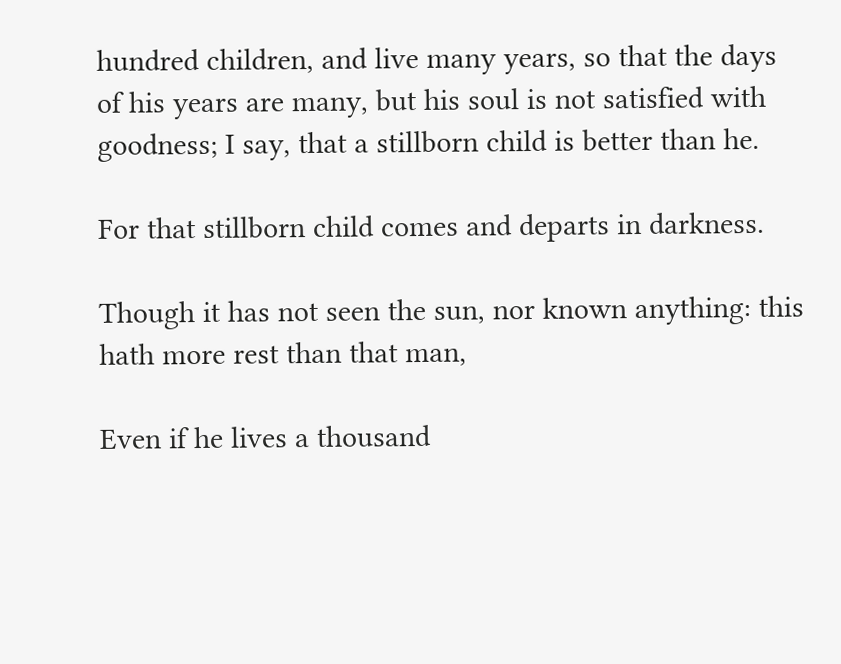hundred children, and live many years, so that the days of his years are many, but his soul is not satisfied with goodness; I say, that a stillborn child is better than he.

For that stillborn child comes and departs in darkness.

Though it has not seen the sun, nor known anything: this hath more rest than that man,

Even if he lives a thousand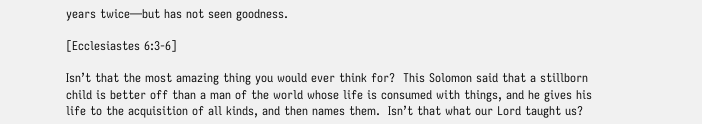years twice—but has not seen goodness.

[Ecclesiastes 6:3-6]

Isn’t that the most amazing thing you would ever think for?  This Solomon said that a stillborn child is better off than a man of the world whose life is consumed with things, and he gives his life to the acquisition of all kinds, and then names them.  Isn’t that what our Lord taught us?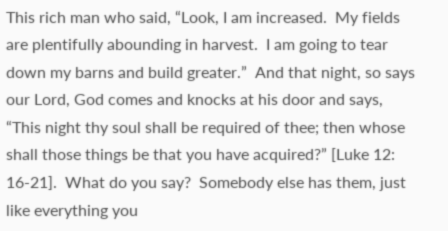This rich man who said, “Look, I am increased.  My fields are plentifully abounding in harvest.  I am going to tear down my barns and build greater.”  And that night, so says our Lord, God comes and knocks at his door and says, “This night thy soul shall be required of thee; then whose shall those things be that you have acquired?” [Luke 12: 16-21].  What do you say?  Somebody else has them, just like everything you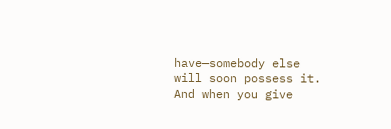have—somebody else will soon possess it.  And when you give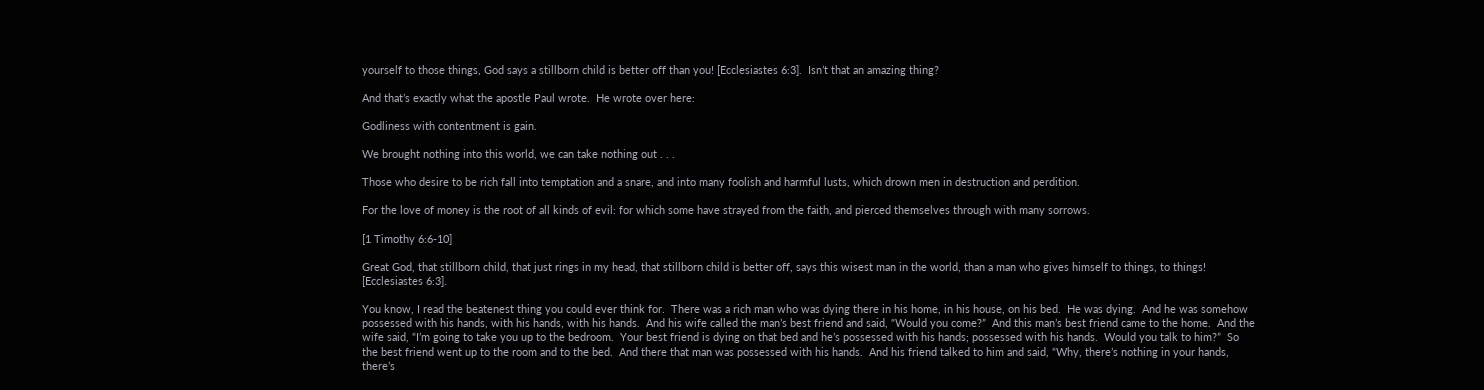yourself to those things, God says a stillborn child is better off than you! [Ecclesiastes 6:3].  Isn’t that an amazing thing?

And that’s exactly what the apostle Paul wrote.  He wrote over here:

Godliness with contentment is gain.

We brought nothing into this world, we can take nothing out . . .

Those who desire to be rich fall into temptation and a snare, and into many foolish and harmful lusts, which drown men in destruction and perdition.

For the love of money is the root of all kinds of evil: for which some have strayed from the faith, and pierced themselves through with many sorrows.

[1 Timothy 6:6-10]

Great God, that stillborn child, that just rings in my head, that stillborn child is better off, says this wisest man in the world, than a man who gives himself to things, to things! [Ecclesiastes 6:3].

You know, I read the beatenest thing you could ever think for.  There was a rich man who was dying there in his home, in his house, on his bed.  He was dying.  And he was somehow possessed with his hands, with his hands, with his hands.  And his wife called the man’s best friend and said, “Would you come?”  And this man’s best friend came to the home.  And the wife said, “I’m going to take you up to the bedroom.  Your best friend is dying on that bed and he’s possessed with his hands; possessed with his hands.  Would you talk to him?”  So the best friend went up to the room and to the bed.  And there that man was possessed with his hands.  And his friend talked to him and said, “Why, there’s nothing in your hands, there’s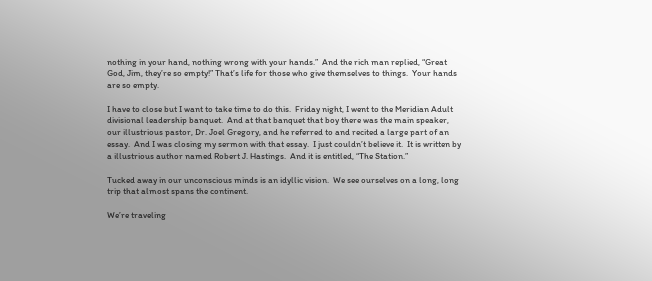nothing in your hand, nothing wrong with your hands.”  And the rich man replied, “Great God, Jim, they’re so empty!” That’s life for those who give themselves to things.  Your hands are so empty.

I have to close but I want to take time to do this.  Friday night, I went to the Meridian Adult divisional leadership banquet.  And at that banquet that boy there was the main speaker, our illustrious pastor, Dr. Joel Gregory, and he referred to and recited a large part of an essay.  And I was closing my sermon with that essay.  I just couldn’t believe it.  It is written by a illustrious author named Robert J. Hastings.  And it is entitled, “The Station.”

Tucked away in our unconscious minds is an idyllic vision.  We see ourselves on a long, long trip that almost spans the continent.

We’re traveling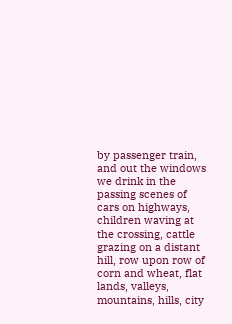by passenger train, and out the windows we drink in the passing scenes of cars on highways, children waving at the crossing, cattle grazing on a distant hill, row upon row of corn and wheat, flat lands, valleys, mountains, hills, city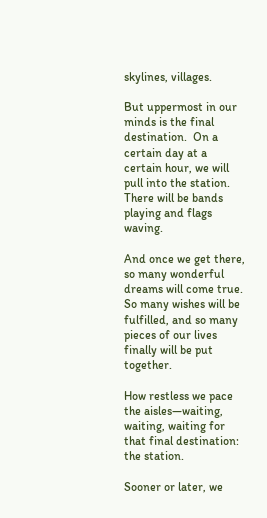skylines, villages.

But uppermost in our minds is the final destination.  On a certain day at a certain hour, we will pull into the station.  There will be bands playing and flags waving.

And once we get there, so many wonderful dreams will come true.  So many wishes will be fulfilled, and so many pieces of our lives finally will be put together.

How restless we pace the aisles—waiting, waiting, waiting for that final destination: the station.

Sooner or later, we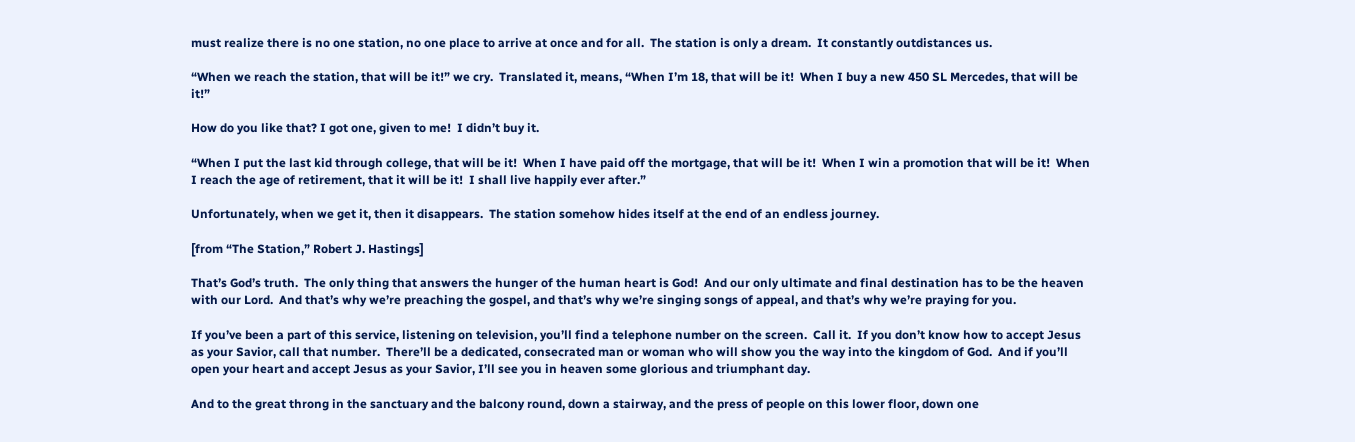must realize there is no one station, no one place to arrive at once and for all.  The station is only a dream.  It constantly outdistances us.

“When we reach the station, that will be it!” we cry.  Translated it, means, “When I’m 18, that will be it!  When I buy a new 450 SL Mercedes, that will be it!”

How do you like that? I got one, given to me!  I didn’t buy it.

“When I put the last kid through college, that will be it!  When I have paid off the mortgage, that will be it!  When I win a promotion that will be it!  When I reach the age of retirement, that it will be it!  I shall live happily ever after.”

Unfortunately, when we get it, then it disappears.  The station somehow hides itself at the end of an endless journey.

[from “The Station,” Robert J. Hastings]

That’s God’s truth.  The only thing that answers the hunger of the human heart is God!  And our only ultimate and final destination has to be the heaven with our Lord.  And that’s why we’re preaching the gospel, and that’s why we’re singing songs of appeal, and that’s why we’re praying for you.

If you’ve been a part of this service, listening on television, you’ll find a telephone number on the screen.  Call it.  If you don’t know how to accept Jesus as your Savior, call that number.  There’ll be a dedicated, consecrated man or woman who will show you the way into the kingdom of God.  And if you’ll open your heart and accept Jesus as your Savior, I’ll see you in heaven some glorious and triumphant day.

And to the great throng in the sanctuary and the balcony round, down a stairway, and the press of people on this lower floor, down one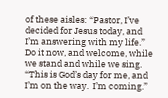of these aisles: “Pastor, I’ve decided for Jesus today, and I’m answering with my life.”  Do it now, and welcome, while we stand and while we sing.  “This is God’s day for me, and I’m on the way.  I’m coming.”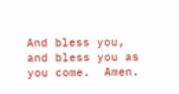And bless you, and bless you as you come.  Amen.